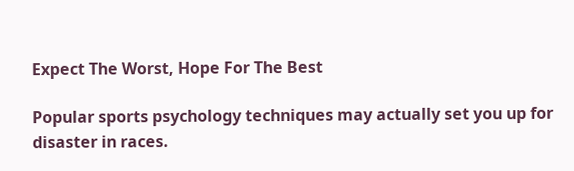Expect The Worst, Hope For The Best

Popular sports psychology techniques may actually set you up for disaster in races.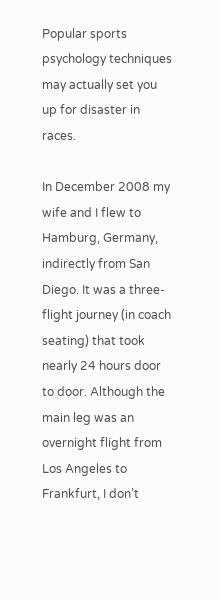Popular sports psychology techniques may actually set you up for disaster in races.

In December 2008 my wife and I flew to Hamburg, Germany, indirectly from San Diego. It was a three-flight journey (in coach seating) that took nearly 24 hours door to door. Although the main leg was an overnight flight from Los Angeles to Frankfurt, I don’t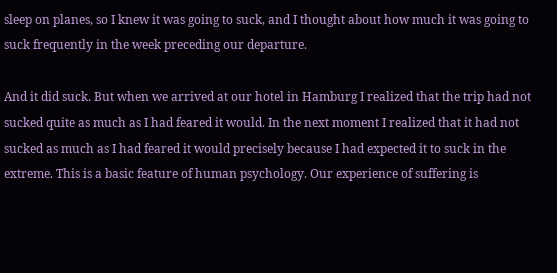sleep on planes, so I knew it was going to suck, and I thought about how much it was going to suck frequently in the week preceding our departure.

And it did suck. But when we arrived at our hotel in Hamburg I realized that the trip had not sucked quite as much as I had feared it would. In the next moment I realized that it had not sucked as much as I had feared it would precisely because I had expected it to suck in the extreme. This is a basic feature of human psychology. Our experience of suffering is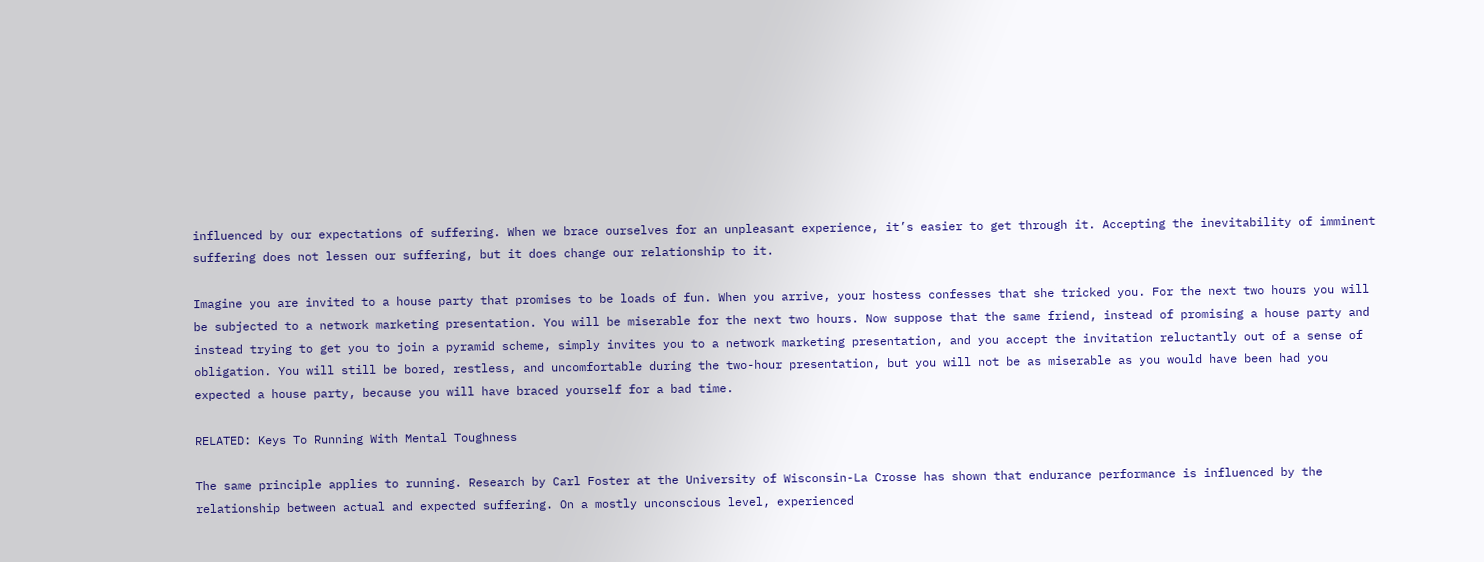influenced by our expectations of suffering. When we brace ourselves for an unpleasant experience, it’s easier to get through it. Accepting the inevitability of imminent suffering does not lessen our suffering, but it does change our relationship to it.

Imagine you are invited to a house party that promises to be loads of fun. When you arrive, your hostess confesses that she tricked you. For the next two hours you will be subjected to a network marketing presentation. You will be miserable for the next two hours. Now suppose that the same friend, instead of promising a house party and instead trying to get you to join a pyramid scheme, simply invites you to a network marketing presentation, and you accept the invitation reluctantly out of a sense of obligation. You will still be bored, restless, and uncomfortable during the two-hour presentation, but you will not be as miserable as you would have been had you expected a house party, because you will have braced yourself for a bad time.

RELATED: Keys To Running With Mental Toughness

The same principle applies to running. Research by Carl Foster at the University of Wisconsin-La Crosse has shown that endurance performance is influenced by the relationship between actual and expected suffering. On a mostly unconscious level, experienced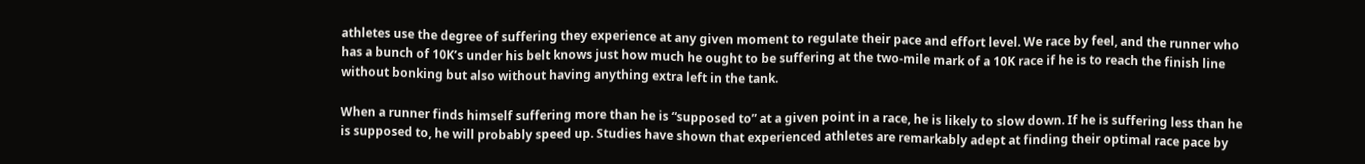athletes use the degree of suffering they experience at any given moment to regulate their pace and effort level. We race by feel, and the runner who has a bunch of 10K’s under his belt knows just how much he ought to be suffering at the two-mile mark of a 10K race if he is to reach the finish line without bonking but also without having anything extra left in the tank.

When a runner finds himself suffering more than he is “supposed to” at a given point in a race, he is likely to slow down. If he is suffering less than he is supposed to, he will probably speed up. Studies have shown that experienced athletes are remarkably adept at finding their optimal race pace by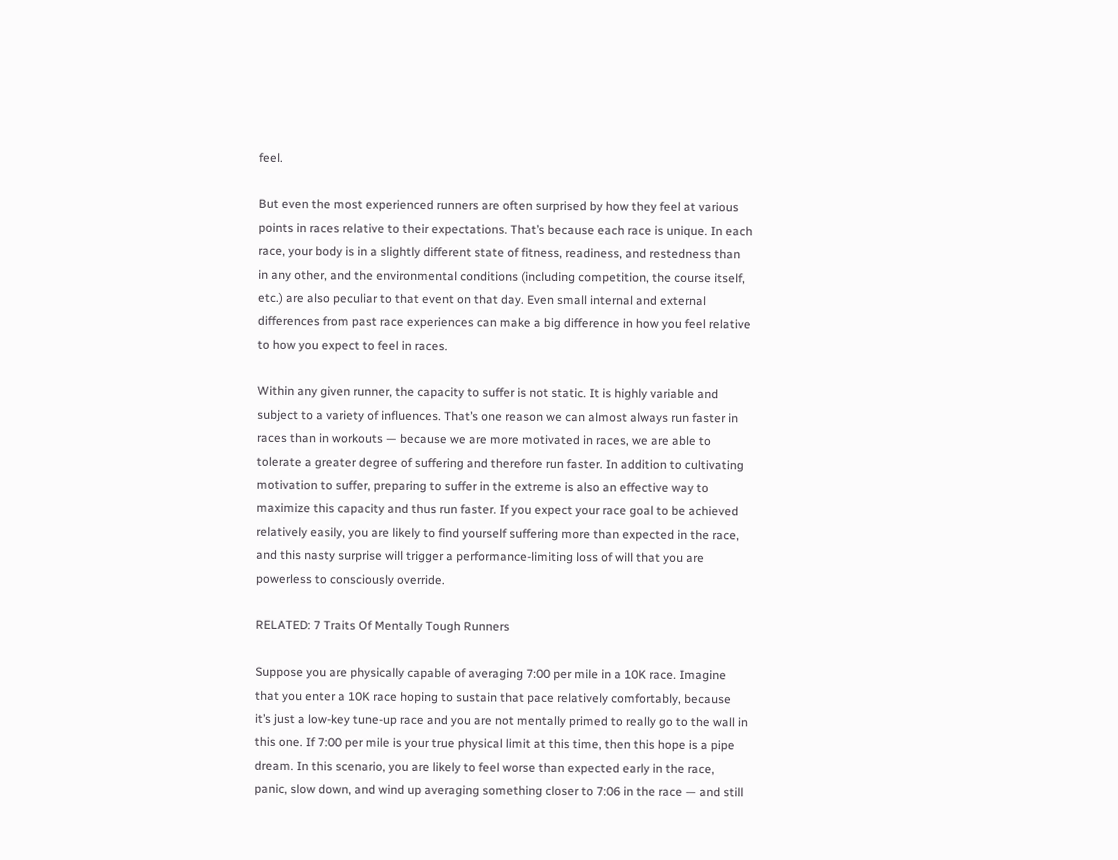feel.

But even the most experienced runners are often surprised by how they feel at various points in races relative to their expectations. That’s because each race is unique. In each race, your body is in a slightly different state of fitness, readiness, and restedness than in any other, and the environmental conditions (including competition, the course itself, etc.) are also peculiar to that event on that day. Even small internal and external differences from past race experiences can make a big difference in how you feel relative to how you expect to feel in races.

Within any given runner, the capacity to suffer is not static. It is highly variable and subject to a variety of influences. That’s one reason we can almost always run faster in races than in workouts — because we are more motivated in races, we are able to tolerate a greater degree of suffering and therefore run faster. In addition to cultivating motivation to suffer, preparing to suffer in the extreme is also an effective way to maximize this capacity and thus run faster. If you expect your race goal to be achieved relatively easily, you are likely to find yourself suffering more than expected in the race, and this nasty surprise will trigger a performance-limiting loss of will that you are powerless to consciously override.

RELATED: 7 Traits Of Mentally Tough Runners

Suppose you are physically capable of averaging 7:00 per mile in a 10K race. Imagine that you enter a 10K race hoping to sustain that pace relatively comfortably, because it’s just a low-key tune-up race and you are not mentally primed to really go to the wall in this one. If 7:00 per mile is your true physical limit at this time, then this hope is a pipe dream. In this scenario, you are likely to feel worse than expected early in the race, panic, slow down, and wind up averaging something closer to 7:06 in the race — and still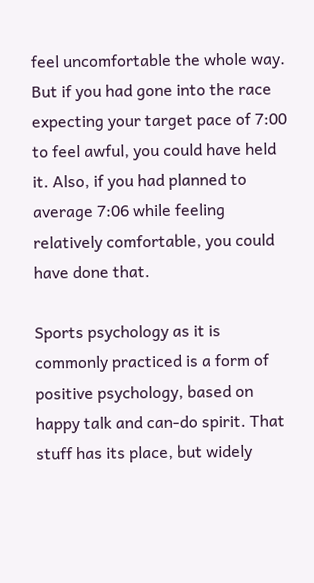feel uncomfortable the whole way. But if you had gone into the race expecting your target pace of 7:00 to feel awful, you could have held it. Also, if you had planned to average 7:06 while feeling relatively comfortable, you could have done that.

Sports psychology as it is commonly practiced is a form of positive psychology, based on happy talk and can-do spirit. That stuff has its place, but widely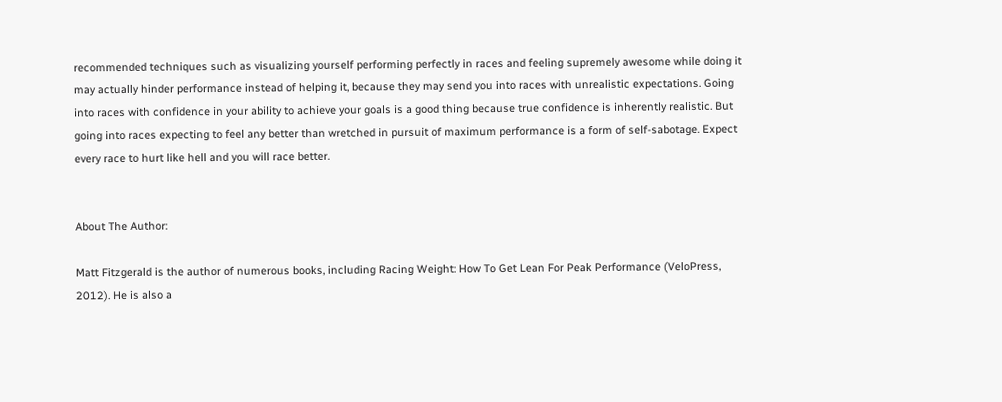recommended techniques such as visualizing yourself performing perfectly in races and feeling supremely awesome while doing it may actually hinder performance instead of helping it, because they may send you into races with unrealistic expectations. Going into races with confidence in your ability to achieve your goals is a good thing because true confidence is inherently realistic. But going into races expecting to feel any better than wretched in pursuit of maximum performance is a form of self-sabotage. Expect every race to hurt like hell and you will race better.


About The Author:

Matt Fitzgerald is the author of numerous books, including Racing Weight: How To Get Lean For Peak Performance (VeloPress, 2012). He is also a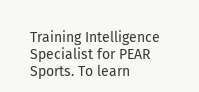Training Intelligence Specialist for PEAR Sports. To learn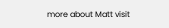more about Matt visit